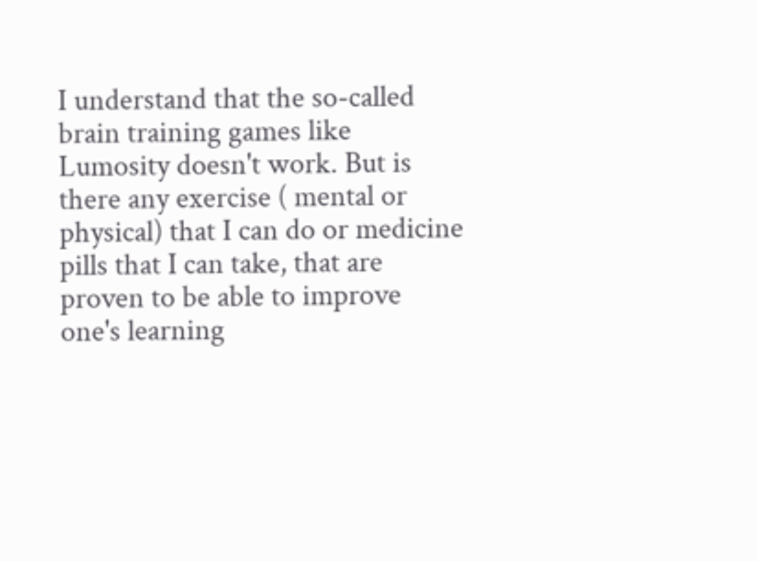I understand that the so-called brain training games like Lumosity doesn't work. But is there any exercise ( mental or physical) that I can do or medicine pills that I can take, that are proven to be able to improve one's learning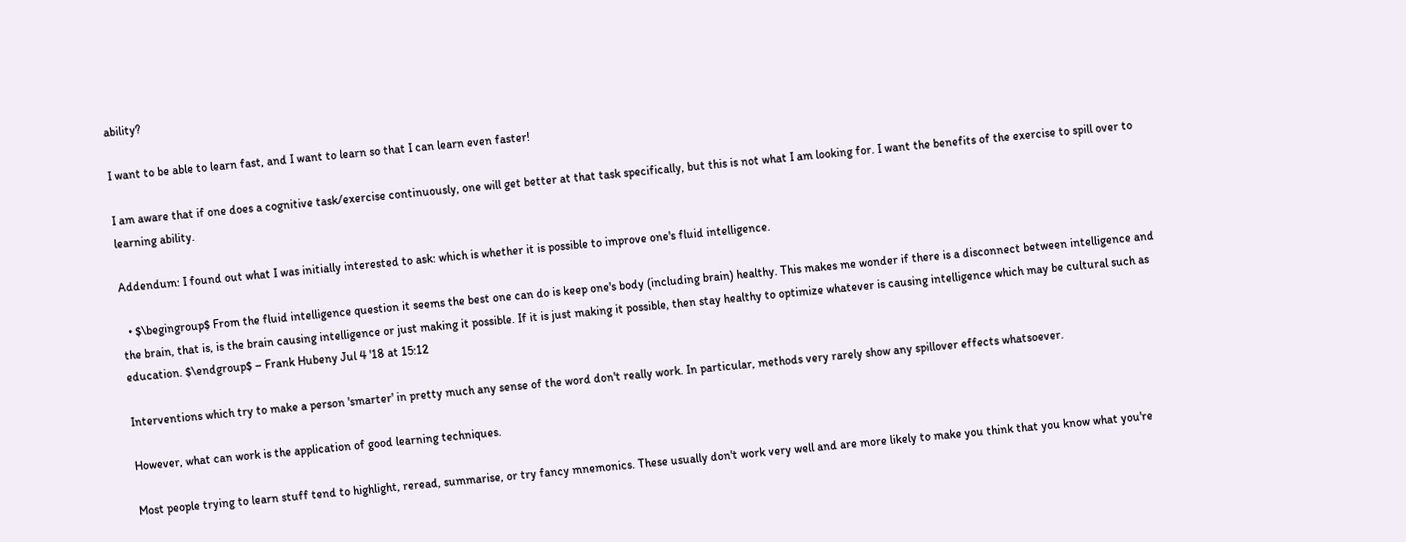ability?

I want to be able to learn fast, and I want to learn so that I can learn even faster!

I am aware that if one does a cognitive task/exercise continuously, one will get better at that task specifically, but this is not what I am looking for. I want the benefits of the exercise to spill over to learning ability.

Addendum: I found out what I was initially interested to ask: which is whether it is possible to improve one's fluid intelligence.

  • $\begingroup$ From the fluid intelligence question it seems the best one can do is keep one's body (including brain) healthy. This makes me wonder if there is a disconnect between intelligence and the brain, that is, is the brain causing intelligence or just making it possible. If it is just making it possible, then stay healthy to optimize whatever is causing intelligence which may be cultural such as education. $\endgroup$ – Frank Hubeny Jul 4 '18 at 15:12

Interventions which try to make a person 'smarter' in pretty much any sense of the word don't really work. In particular, methods very rarely show any spillover effects whatsoever.

However, what can work is the application of good learning techniques.

Most people trying to learn stuff tend to highlight, reread, summarise, or try fancy mnemonics. These usually don't work very well and are more likely to make you think that you know what you're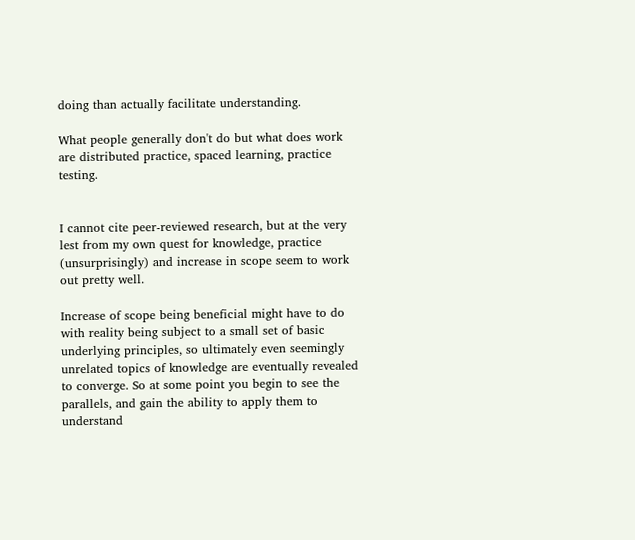doing than actually facilitate understanding.

What people generally don't do but what does work are distributed practice, spaced learning, practice testing.


I cannot cite peer-reviewed research, but at the very lest from my own quest for knowledge, practice (unsurprisingly) and increase in scope seem to work out pretty well.

Increase of scope being beneficial might have to do with reality being subject to a small set of basic underlying principles, so ultimately even seemingly unrelated topics of knowledge are eventually revealed to converge. So at some point you begin to see the parallels, and gain the ability to apply them to understand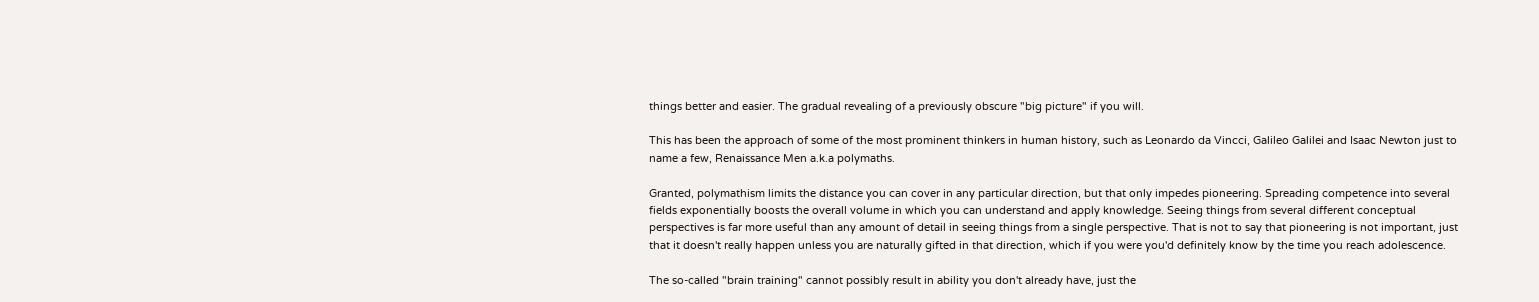things better and easier. The gradual revealing of a previously obscure "big picture" if you will.

This has been the approach of some of the most prominent thinkers in human history, such as Leonardo da Vincci, Galileo Galilei and Isaac Newton just to name a few, Renaissance Men a.k.a polymaths.

Granted, polymathism limits the distance you can cover in any particular direction, but that only impedes pioneering. Spreading competence into several fields exponentially boosts the overall volume in which you can understand and apply knowledge. Seeing things from several different conceptual perspectives is far more useful than any amount of detail in seeing things from a single perspective. That is not to say that pioneering is not important, just that it doesn't really happen unless you are naturally gifted in that direction, which if you were you'd definitely know by the time you reach adolescence.

The so-called "brain training" cannot possibly result in ability you don't already have, just the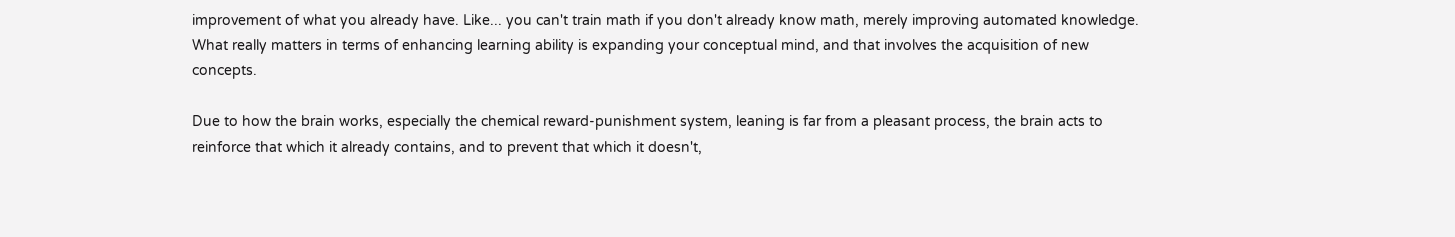improvement of what you already have. Like... you can't train math if you don't already know math, merely improving automated knowledge. What really matters in terms of enhancing learning ability is expanding your conceptual mind, and that involves the acquisition of new concepts.

Due to how the brain works, especially the chemical reward-punishment system, leaning is far from a pleasant process, the brain acts to reinforce that which it already contains, and to prevent that which it doesn't,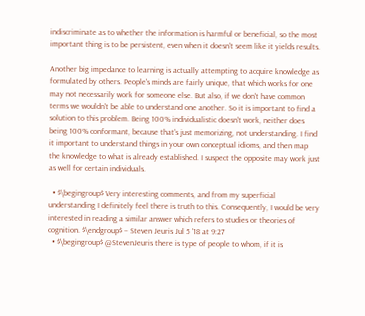indiscriminate as to whether the information is harmful or beneficial, so the most important thing is to be persistent, even when it doesn't seem like it yields results.

Another big impedance to learning is actually attempting to acquire knowledge as formulated by others. People's minds are fairly unique, that which works for one may not necessarily work for someone else. But also, if we don't have common terms we wouldn't be able to understand one another. So it is important to find a solution to this problem. Being 100% individualistic doesn't work, neither does being 100% conformant, because that's just memorizing, not understanding. I find it important to understand things in your own conceptual idioms, and then map the knowledge to what is already established. I suspect the opposite may work just as well for certain individuals.

  • $\begingroup$ Very interesting comments, and from my superficial understanding I definitely feel there is truth to this. Consequently, I would be very interested in reading a similar answer which refers to studies or theories of cognition. $\endgroup$ – Steven Jeuris Jul 5 '18 at 9:27
  • $\begingroup$ @StevenJeuris there is type of people to whom, if it is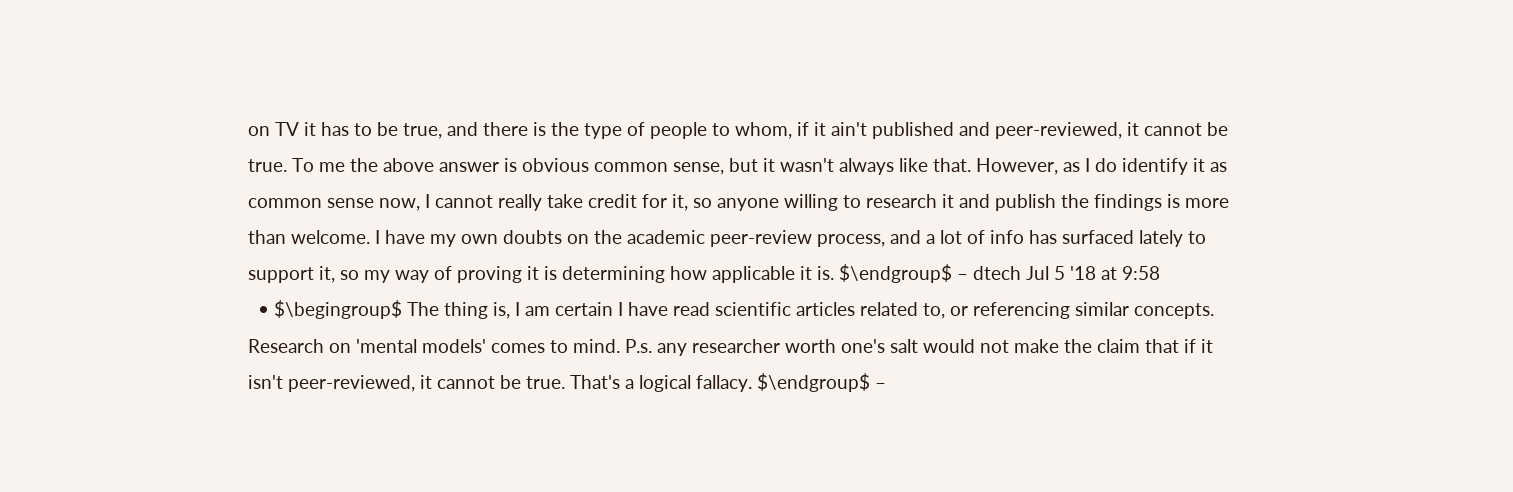on TV it has to be true, and there is the type of people to whom, if it ain't published and peer-reviewed, it cannot be true. To me the above answer is obvious common sense, but it wasn't always like that. However, as I do identify it as common sense now, I cannot really take credit for it, so anyone willing to research it and publish the findings is more than welcome. I have my own doubts on the academic peer-review process, and a lot of info has surfaced lately to support it, so my way of proving it is determining how applicable it is. $\endgroup$ – dtech Jul 5 '18 at 9:58
  • $\begingroup$ The thing is, I am certain I have read scientific articles related to, or referencing similar concepts.  Research on 'mental models' comes to mind. P.s. any researcher worth one's salt would not make the claim that if it isn't peer-reviewed, it cannot be true. That's a logical fallacy. $\endgroup$ –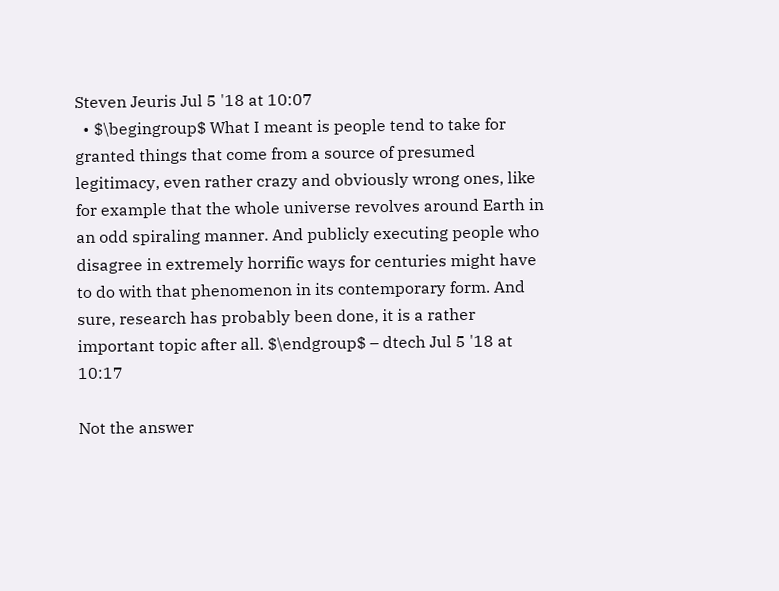Steven Jeuris Jul 5 '18 at 10:07
  • $\begingroup$ What I meant is people tend to take for granted things that come from a source of presumed legitimacy, even rather crazy and obviously wrong ones, like for example that the whole universe revolves around Earth in an odd spiraling manner. And publicly executing people who disagree in extremely horrific ways for centuries might have to do with that phenomenon in its contemporary form. And sure, research has probably been done, it is a rather important topic after all. $\endgroup$ – dtech Jul 5 '18 at 10:17

Not the answer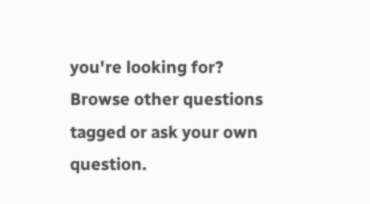you're looking for? Browse other questions tagged or ask your own question.